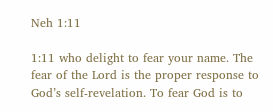Neh 1:11

1:11 who delight to fear your name. The fear of the Lord is the proper response to God’s self-revelation. To fear God is to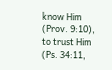know Him (Prov. 9:10), to trust Him (Ps. 34:11,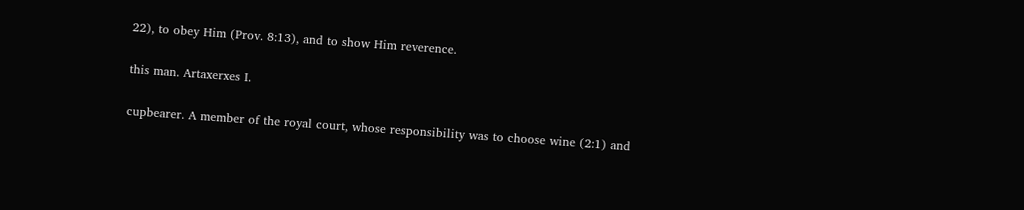22), to obey Him (Prov. 8:13), and to show Him reverence.

this man. Artaxerxes I.

cupbearer. A member of the royal court, whose responsibility was to choose wine (2:1) and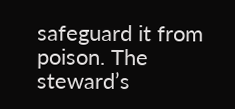safeguard it from poison. The steward’s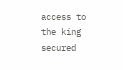access to the king secured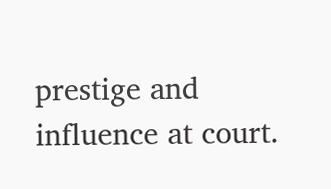prestige and influence at court.